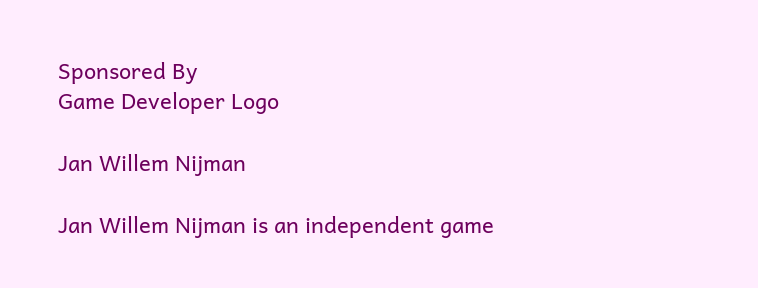Sponsored By
Game Developer Logo

Jan Willem Nijman

Jan Willem Nijman is an independent game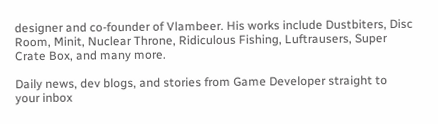designer and co-founder of Vlambeer. His works include Dustbiters, Disc Room, Minit, Nuclear Throne, Ridiculous Fishing, Luftrausers, Super Crate Box, and many more.

Daily news, dev blogs, and stories from Game Developer straight to your inbox